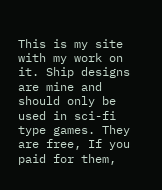This is my site with my work on it. Ship designs are mine and should only be used in sci-fi type games. They are free, If you paid for them,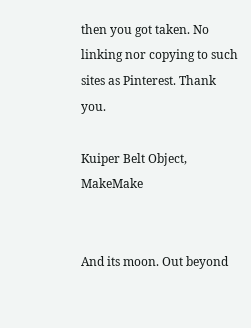then you got taken. No linking nor copying to such sites as Pinterest. Thank you.

Kuiper Belt Object, MakeMake


And its moon. Out beyond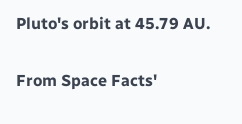Pluto's orbit at 45.79 AU.

From Space Facts'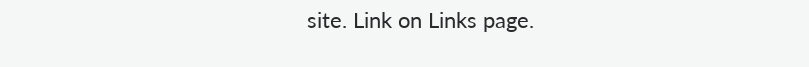site. Link on Links page.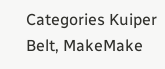Categories Kuiper Belt, MakeMake